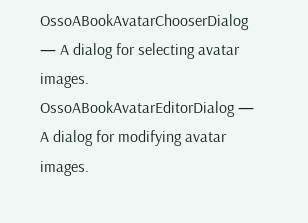OssoABookAvatarChooserDialog — A dialog for selecting avatar images.
OssoABookAvatarEditorDialog — A dialog for modifying avatar images.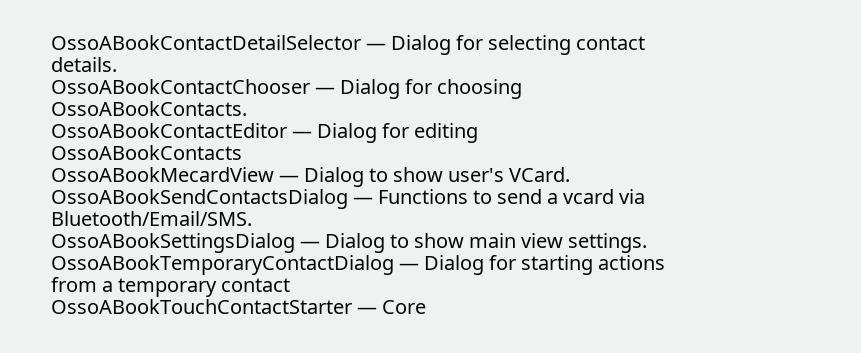OssoABookContactDetailSelector — Dialog for selecting contact details.
OssoABookContactChooser — Dialog for choosing OssoABookContacts.
OssoABookContactEditor — Dialog for editing OssoABookContacts
OssoABookMecardView — Dialog to show user's VCard.
OssoABookSendContactsDialog — Functions to send a vcard via Bluetooth/Email/SMS.
OssoABookSettingsDialog — Dialog to show main view settings.
OssoABookTemporaryContactDialog — Dialog for starting actions from a temporary contact
OssoABookTouchContactStarter — Core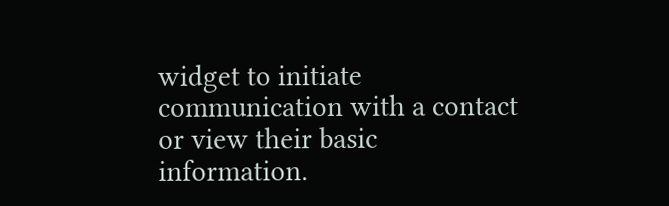widget to initiate communication with a contact or view their basic information.